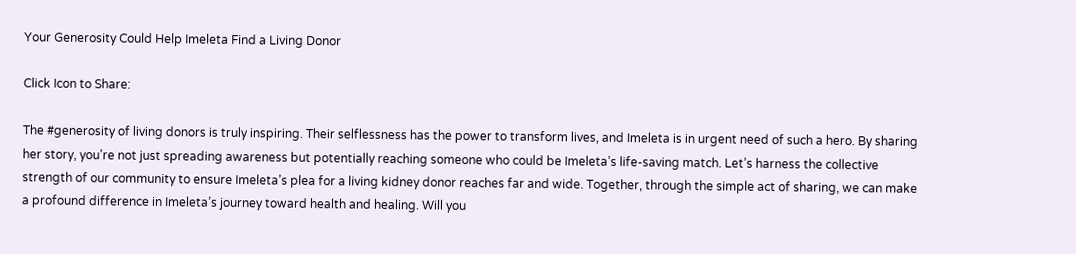Your Generosity Could Help Imeleta Find a Living Donor

Click Icon to Share:

The #generosity of living donors is truly inspiring. Their selflessness has the power to transform lives, and Imeleta is in urgent need of such a hero. By sharing her story, you’re not just spreading awareness but potentially reaching someone who could be Imeleta’s life-saving match. Let’s harness the collective strength of our community to ensure Imeleta’s plea for a living kidney donor reaches far and wide. Together, through the simple act of sharing, we can make a profound difference in Imeleta’s journey toward health and healing. Will you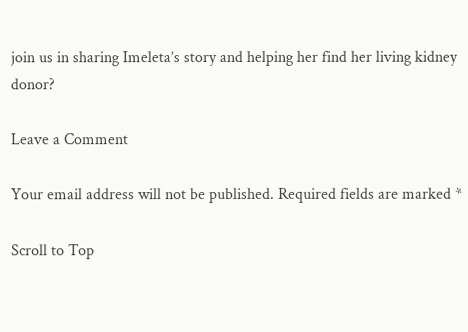join us in sharing Imeleta’s story and helping her find her living kidney donor?

Leave a Comment

Your email address will not be published. Required fields are marked *

Scroll to Top